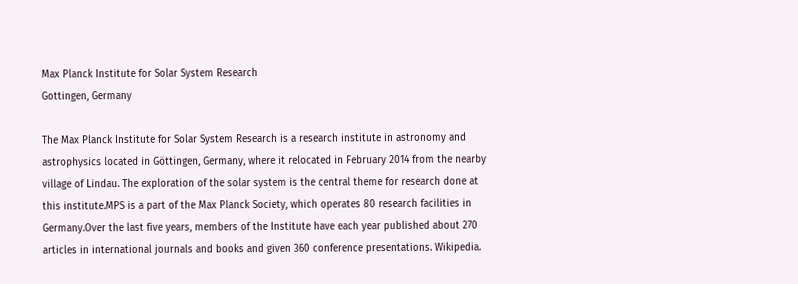Max Planck Institute for Solar System Research
Gottingen, Germany

The Max Planck Institute for Solar System Research is a research institute in astronomy and astrophysics located in Göttingen, Germany, where it relocated in February 2014 from the nearby village of Lindau. The exploration of the solar system is the central theme for research done at this institute.MPS is a part of the Max Planck Society, which operates 80 research facilities in Germany.Over the last five years, members of the Institute have each year published about 270 articles in international journals and books and given 360 conference presentations. Wikipedia.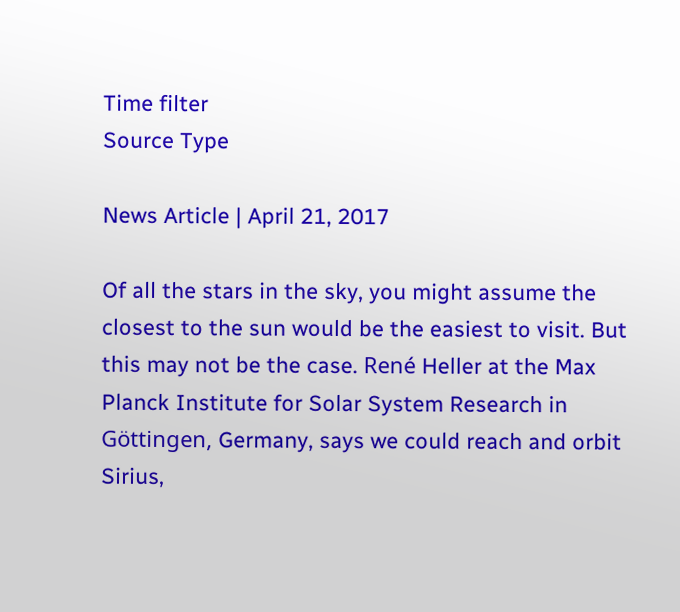Time filter
Source Type

News Article | April 21, 2017

Of all the stars in the sky, you might assume the closest to the sun would be the easiest to visit. But this may not be the case. René Heller at the Max Planck Institute for Solar System Research in Göttingen, Germany, says we could reach and orbit Sirius,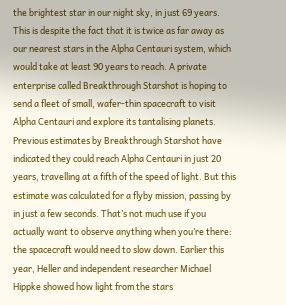the brightest star in our night sky, in just 69 years. This is despite the fact that it is twice as far away as our nearest stars in the Alpha Centauri system, which would take at least 90 years to reach. A private enterprise called Breakthrough Starshot is hoping to send a fleet of small, wafer-thin spacecraft to visit Alpha Centauri and explore its tantalising planets. Previous estimates by Breakthrough Starshot have indicated they could reach Alpha Centauri in just 20 years, travelling at a fifth of the speed of light. But this estimate was calculated for a flyby mission, passing by in just a few seconds. That’s not much use if you actually want to observe anything when you’re there: the spacecraft would need to slow down. Earlier this year, Heller and independent researcher Michael Hippke showed how light from the stars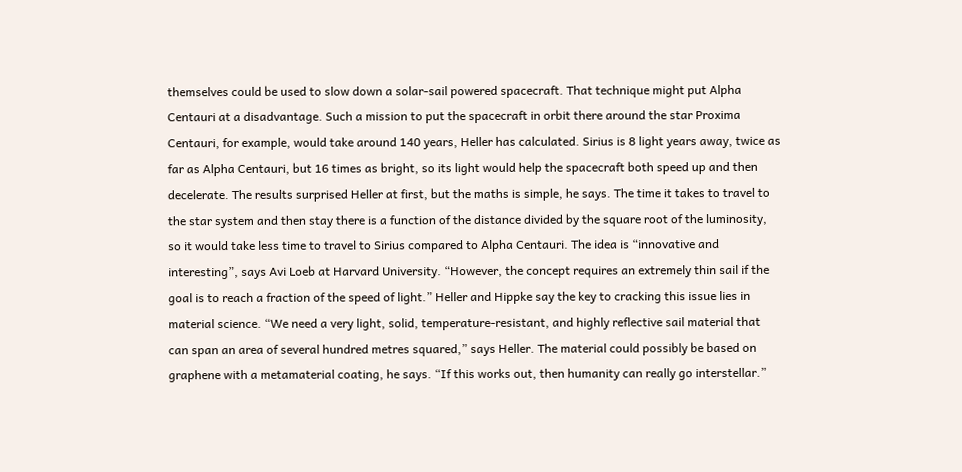themselves could be used to slow down a solar-sail powered spacecraft. That technique might put Alpha Centauri at a disadvantage. Such a mission to put the spacecraft in orbit there around the star Proxima Centauri, for example, would take around 140 years, Heller has calculated. Sirius is 8 light years away, twice as far as Alpha Centauri, but 16 times as bright, so its light would help the spacecraft both speed up and then decelerate. The results surprised Heller at first, but the maths is simple, he says. The time it takes to travel to the star system and then stay there is a function of the distance divided by the square root of the luminosity, so it would take less time to travel to Sirius compared to Alpha Centauri. The idea is “innovative and interesting”, says Avi Loeb at Harvard University. “However, the concept requires an extremely thin sail if the goal is to reach a fraction of the speed of light.” Heller and Hippke say the key to cracking this issue lies in material science. “We need a very light, solid, temperature-resistant, and highly reflective sail material that can span an area of several hundred metres squared,” says Heller. The material could possibly be based on graphene with a metamaterial coating, he says. “If this works out, then humanity can really go interstellar.”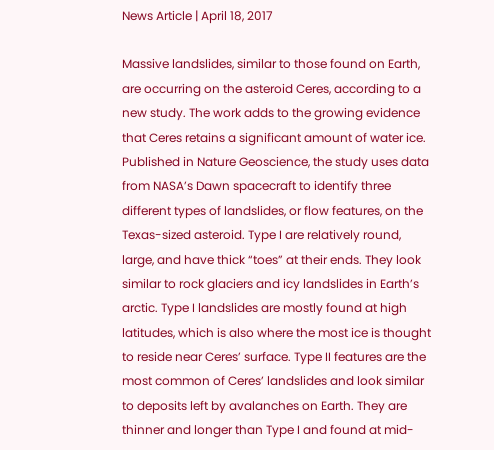News Article | April 18, 2017

Massive landslides, similar to those found on Earth, are occurring on the asteroid Ceres, according to a new study. The work adds to the growing evidence that Ceres retains a significant amount of water ice. Published in Nature Geoscience, the study uses data from NASA’s Dawn spacecraft to identify three different types of landslides, or flow features, on the Texas-sized asteroid. Type I are relatively round, large, and have thick “toes” at their ends. They look similar to rock glaciers and icy landslides in Earth’s arctic. Type I landslides are mostly found at high latitudes, which is also where the most ice is thought to reside near Ceres’ surface. Type II features are the most common of Ceres’ landslides and look similar to deposits left by avalanches on Earth. They are thinner and longer than Type I and found at mid-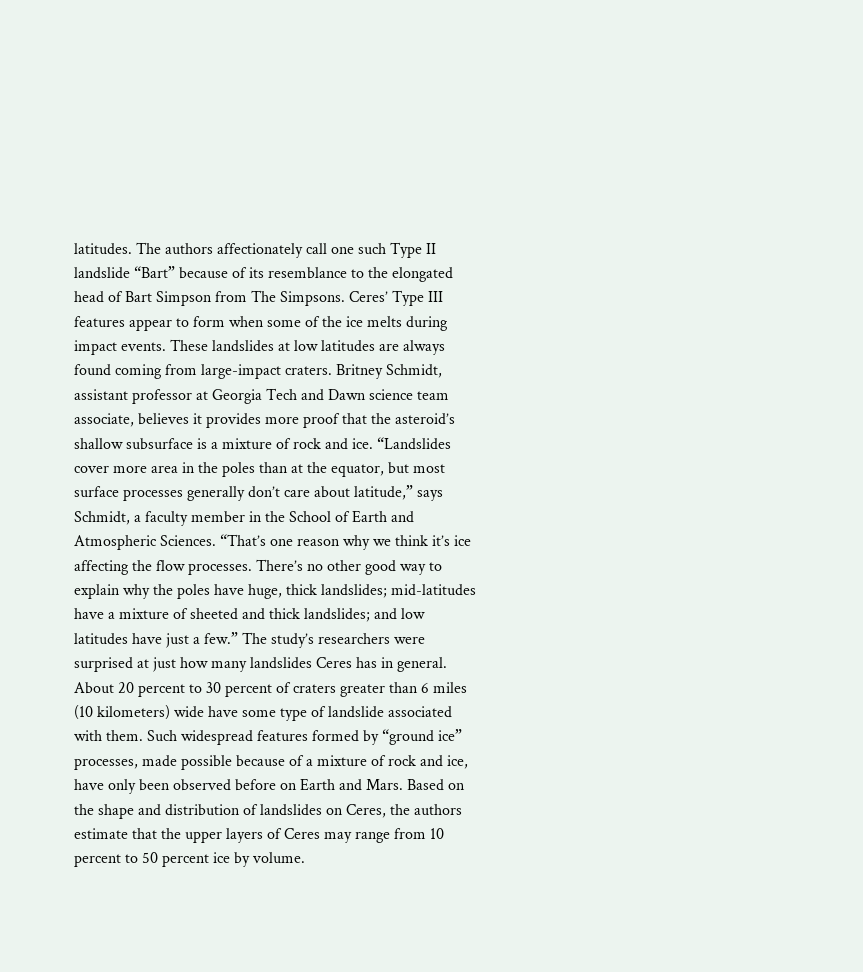latitudes. The authors affectionately call one such Type II landslide “Bart” because of its resemblance to the elongated head of Bart Simpson from The Simpsons. Ceres’ Type III features appear to form when some of the ice melts during impact events. These landslides at low latitudes are always found coming from large-impact craters. Britney Schmidt, assistant professor at Georgia Tech and Dawn science team associate, believes it provides more proof that the asteroid’s shallow subsurface is a mixture of rock and ice. “Landslides cover more area in the poles than at the equator, but most surface processes generally don’t care about latitude,” says Schmidt, a faculty member in the School of Earth and Atmospheric Sciences. “That’s one reason why we think it’s ice affecting the flow processes. There’s no other good way to explain why the poles have huge, thick landslides; mid-latitudes have a mixture of sheeted and thick landslides; and low latitudes have just a few.” The study’s researchers were surprised at just how many landslides Ceres has in general. About 20 percent to 30 percent of craters greater than 6 miles (10 kilometers) wide have some type of landslide associated with them. Such widespread features formed by “ground ice” processes, made possible because of a mixture of rock and ice, have only been observed before on Earth and Mars. Based on the shape and distribution of landslides on Ceres, the authors estimate that the upper layers of Ceres may range from 10 percent to 50 percent ice by volume.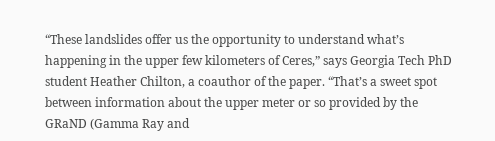“These landslides offer us the opportunity to understand what’s happening in the upper few kilometers of Ceres,” says Georgia Tech PhD student Heather Chilton, a coauthor of the paper. “That’s a sweet spot between information about the upper meter or so provided by the GRaND (Gamma Ray and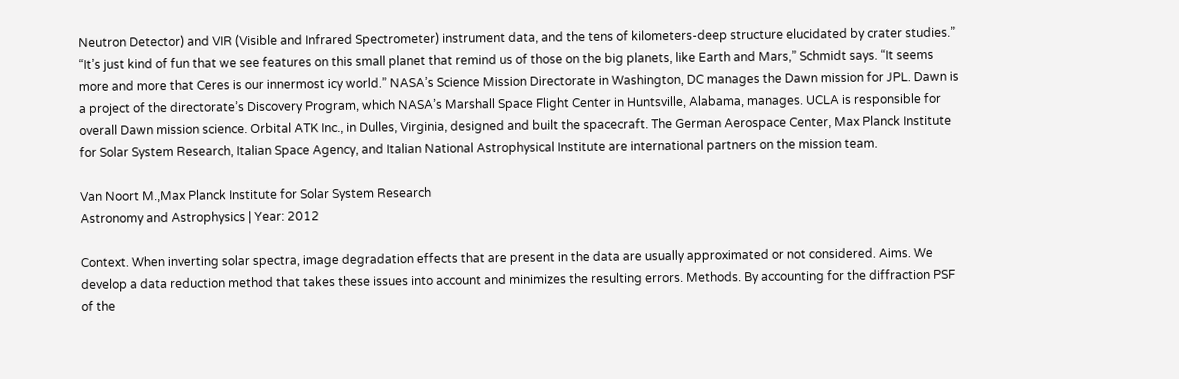Neutron Detector) and VIR (Visible and Infrared Spectrometer) instrument data, and the tens of kilometers-deep structure elucidated by crater studies.” “It’s just kind of fun that we see features on this small planet that remind us of those on the big planets, like Earth and Mars,” Schmidt says. “It seems more and more that Ceres is our innermost icy world.” NASA’s Science Mission Directorate in Washington, DC manages the Dawn mission for JPL. Dawn is a project of the directorate’s Discovery Program, which NASA’s Marshall Space Flight Center in Huntsville, Alabama, manages. UCLA is responsible for overall Dawn mission science. Orbital ATK Inc., in Dulles, Virginia, designed and built the spacecraft. The German Aerospace Center, Max Planck Institute for Solar System Research, Italian Space Agency, and Italian National Astrophysical Institute are international partners on the mission team.

Van Noort M.,Max Planck Institute for Solar System Research
Astronomy and Astrophysics | Year: 2012

Context. When inverting solar spectra, image degradation effects that are present in the data are usually approximated or not considered. Aims. We develop a data reduction method that takes these issues into account and minimizes the resulting errors. Methods. By accounting for the diffraction PSF of the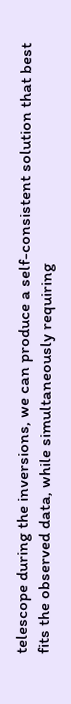telescope during the inversions, we can produce a self-consistent solution that best fits the observed data, while simultaneously requiring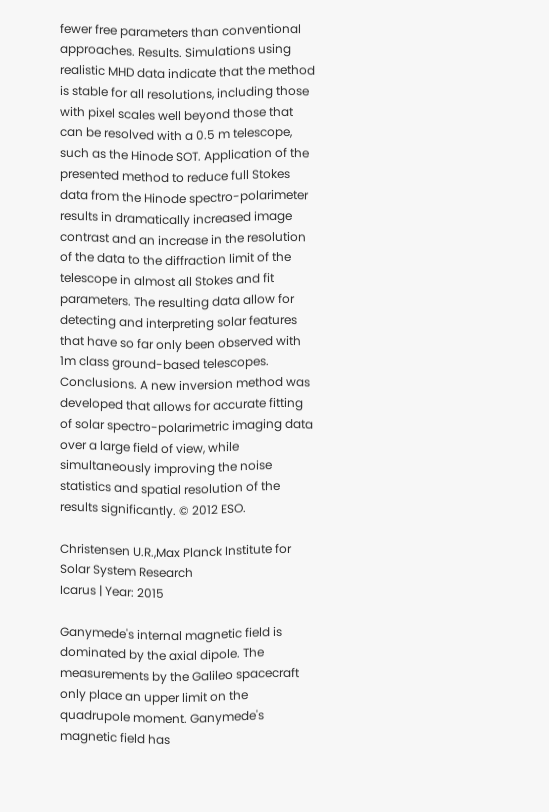fewer free parameters than conventional approaches. Results. Simulations using realistic MHD data indicate that the method is stable for all resolutions, including those with pixel scales well beyond those that can be resolved with a 0.5 m telescope, such as the Hinode SOT. Application of the presented method to reduce full Stokes data from the Hinode spectro-polarimeter results in dramatically increased image contrast and an increase in the resolution of the data to the diffraction limit of the telescope in almost all Stokes and fit parameters. The resulting data allow for detecting and interpreting solar features that have so far only been observed with 1m class ground-based telescopes. Conclusions. A new inversion method was developed that allows for accurate fitting of solar spectro-polarimetric imaging data over a large field of view, while simultaneously improving the noise statistics and spatial resolution of the results significantly. © 2012 ESO.

Christensen U.R.,Max Planck Institute for Solar System Research
Icarus | Year: 2015

Ganymede's internal magnetic field is dominated by the axial dipole. The measurements by the Galileo spacecraft only place an upper limit on the quadrupole moment. Ganymede's magnetic field has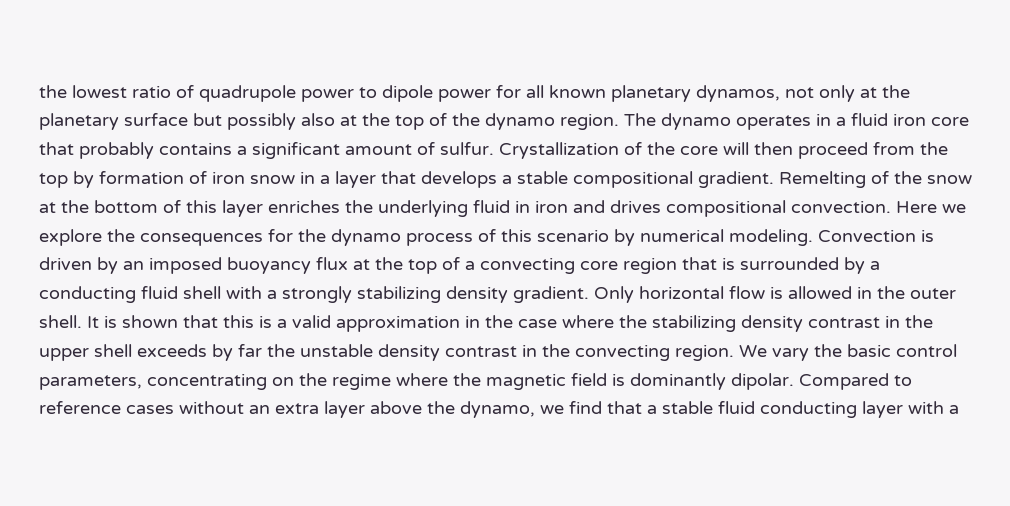the lowest ratio of quadrupole power to dipole power for all known planetary dynamos, not only at the planetary surface but possibly also at the top of the dynamo region. The dynamo operates in a fluid iron core that probably contains a significant amount of sulfur. Crystallization of the core will then proceed from the top by formation of iron snow in a layer that develops a stable compositional gradient. Remelting of the snow at the bottom of this layer enriches the underlying fluid in iron and drives compositional convection. Here we explore the consequences for the dynamo process of this scenario by numerical modeling. Convection is driven by an imposed buoyancy flux at the top of a convecting core region that is surrounded by a conducting fluid shell with a strongly stabilizing density gradient. Only horizontal flow is allowed in the outer shell. It is shown that this is a valid approximation in the case where the stabilizing density contrast in the upper shell exceeds by far the unstable density contrast in the convecting region. We vary the basic control parameters, concentrating on the regime where the magnetic field is dominantly dipolar. Compared to reference cases without an extra layer above the dynamo, we find that a stable fluid conducting layer with a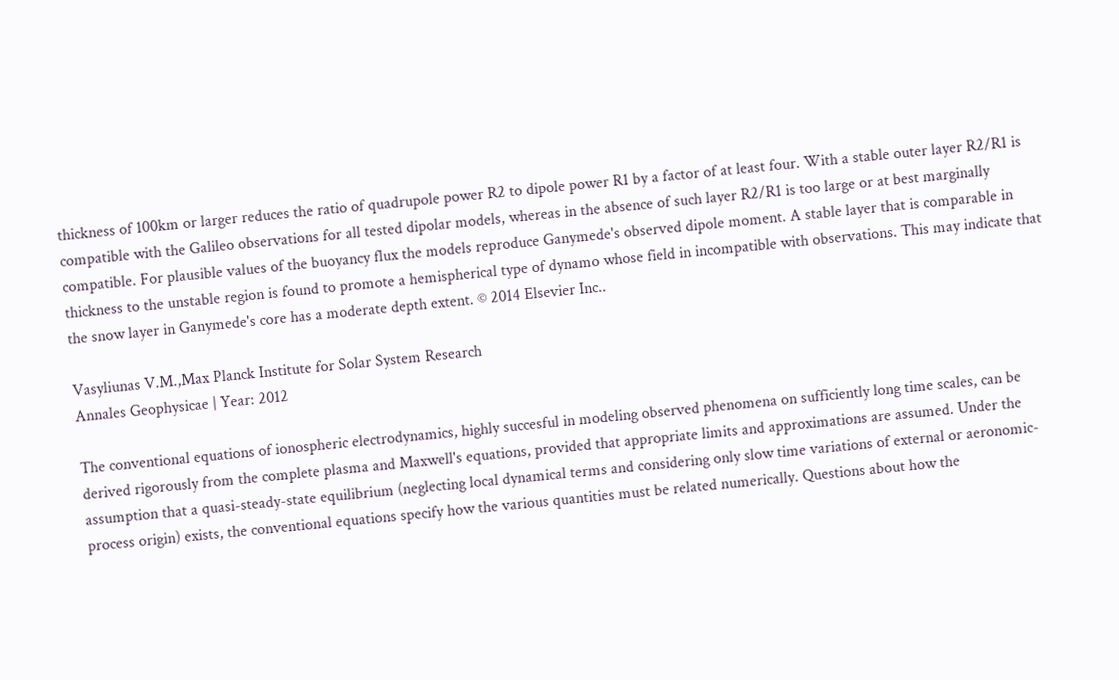thickness of 100km or larger reduces the ratio of quadrupole power R2 to dipole power R1 by a factor of at least four. With a stable outer layer R2/R1 is compatible with the Galileo observations for all tested dipolar models, whereas in the absence of such layer R2/R1 is too large or at best marginally compatible. For plausible values of the buoyancy flux the models reproduce Ganymede's observed dipole moment. A stable layer that is comparable in thickness to the unstable region is found to promote a hemispherical type of dynamo whose field in incompatible with observations. This may indicate that the snow layer in Ganymede's core has a moderate depth extent. © 2014 Elsevier Inc..

Vasyliunas V.M.,Max Planck Institute for Solar System Research
Annales Geophysicae | Year: 2012

The conventional equations of ionospheric electrodynamics, highly succesful in modeling observed phenomena on sufficiently long time scales, can be derived rigorously from the complete plasma and Maxwell's equations, provided that appropriate limits and approximations are assumed. Under the assumption that a quasi-steady-state equilibrium (neglecting local dynamical terms and considering only slow time variations of external or aeronomic-process origin) exists, the conventional equations specify how the various quantities must be related numerically. Questions about how the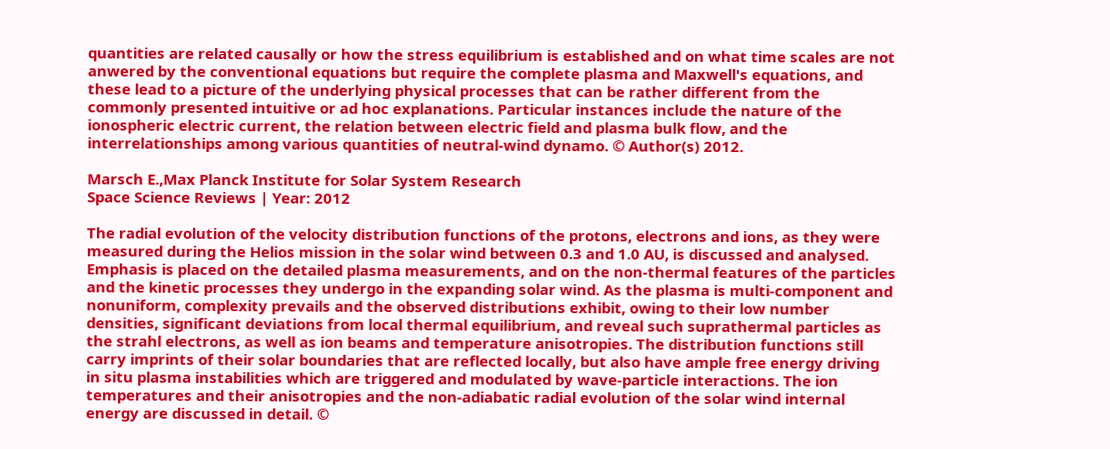quantities are related causally or how the stress equilibrium is established and on what time scales are not anwered by the conventional equations but require the complete plasma and Maxwell's equations, and these lead to a picture of the underlying physical processes that can be rather different from the commonly presented intuitive or ad hoc explanations. Particular instances include the nature of the ionospheric electric current, the relation between electric field and plasma bulk flow, and the interrelationships among various quantities of neutral-wind dynamo. © Author(s) 2012.

Marsch E.,Max Planck Institute for Solar System Research
Space Science Reviews | Year: 2012

The radial evolution of the velocity distribution functions of the protons, electrons and ions, as they were measured during the Helios mission in the solar wind between 0.3 and 1.0 AU, is discussed and analysed. Emphasis is placed on the detailed plasma measurements, and on the non-thermal features of the particles and the kinetic processes they undergo in the expanding solar wind. As the plasma is multi-component and nonuniform, complexity prevails and the observed distributions exhibit, owing to their low number densities, significant deviations from local thermal equilibrium, and reveal such suprathermal particles as the strahl electrons, as well as ion beams and temperature anisotropies. The distribution functions still carry imprints of their solar boundaries that are reflected locally, but also have ample free energy driving in situ plasma instabilities which are triggered and modulated by wave-particle interactions. The ion temperatures and their anisotropies and the non-adiabatic radial evolution of the solar wind internal energy are discussed in detail. ©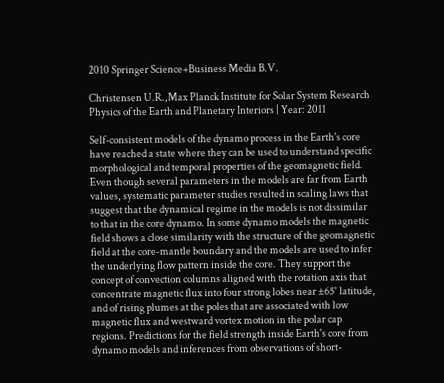2010 Springer Science+Business Media B.V.

Christensen U.R.,Max Planck Institute for Solar System Research
Physics of the Earth and Planetary Interiors | Year: 2011

Self-consistent models of the dynamo process in the Earth's core have reached a state where they can be used to understand specific morphological and temporal properties of the geomagnetic field. Even though several parameters in the models are far from Earth values, systematic parameter studies resulted in scaling laws that suggest that the dynamical regime in the models is not dissimilar to that in the core dynamo. In some dynamo models the magnetic field shows a close similarity with the structure of the geomagnetic field at the core-mantle boundary and the models are used to infer the underlying flow pattern inside the core. They support the concept of convection columns aligned with the rotation axis that concentrate magnetic flux into four strong lobes near ±65° latitude, and of rising plumes at the poles that are associated with low magnetic flux and westward vortex motion in the polar cap regions. Predictions for the field strength inside Earth's core from dynamo models and inferences from observations of short-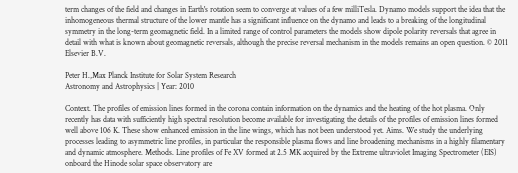term changes of the field and changes in Earth's rotation seem to converge at values of a few milliTesla. Dynamo models support the idea that the inhomogeneous thermal structure of the lower mantle has a significant influence on the dynamo and leads to a breaking of the longitudinal symmetry in the long-term geomagnetic field. In a limited range of control parameters the models show dipole polarity reversals that agree in detail with what is known about geomagnetic reversals, although the precise reversal mechanism in the models remains an open question. © 2011 Elsevier B.V.

Peter H.,Max Planck Institute for Solar System Research
Astronomy and Astrophysics | Year: 2010

Context. The profiles of emission lines formed in the corona contain information on the dynamics and the heating of the hot plasma. Only recently has data with sufficiently high spectral resolution become available for investigating the details of the profiles of emission lines formed well above 106 K. These show enhanced emission in the line wings, which has not been understood yet. Aims. We study the underlying processes leading to asymmetric line profiles, in particular the responsible plasma flows and line broadening mechanisms in a highly filamentary and dynamic atmosphere. Methods. Line profiles of Fe XV formed at 2.5 MK acquired by the Extreme ultraviolet Imaging Spectrometer (EIS) onboard the Hinode solar space observatory are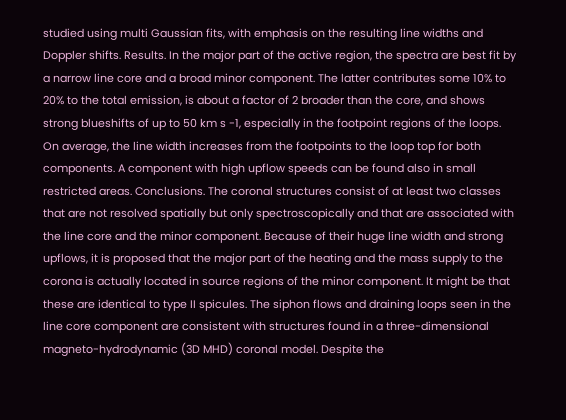studied using multi Gaussian fits, with emphasis on the resulting line widths and Doppler shifts. Results. In the major part of the active region, the spectra are best fit by a narrow line core and a broad minor component. The latter contributes some 10% to 20% to the total emission, is about a factor of 2 broader than the core, and shows strong blueshifts of up to 50 km s -1, especially in the footpoint regions of the loops. On average, the line width increases from the footpoints to the loop top for both components. A component with high upflow speeds can be found also in small restricted areas. Conclusions. The coronal structures consist of at least two classes that are not resolved spatially but only spectroscopically and that are associated with the line core and the minor component. Because of their huge line width and strong upflows, it is proposed that the major part of the heating and the mass supply to the corona is actually located in source regions of the minor component. It might be that these are identical to type II spicules. The siphon flows and draining loops seen in the line core component are consistent with structures found in a three-dimensional magneto-hydrodynamic (3D MHD) coronal model. Despite the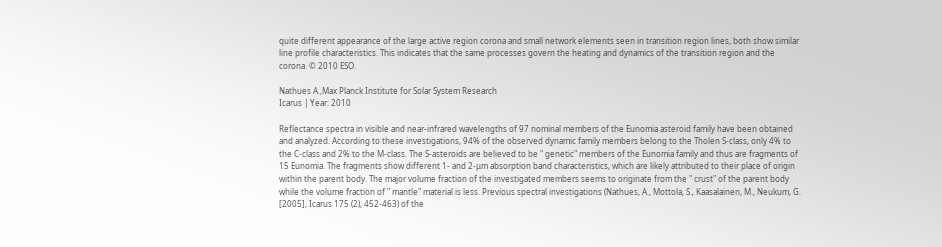quite different appearance of the large active region corona and small network elements seen in transition region lines, both show similar line profile characteristics. This indicates that the same processes govern the heating and dynamics of the transition region and the corona. © 2010 ESO.

Nathues A.,Max Planck Institute for Solar System Research
Icarus | Year: 2010

Reflectance spectra in visible and near-infrared wavelengths of 97 nominal members of the Eunomia asteroid family have been obtained and analyzed. According to these investigations, 94% of the observed dynamic family members belong to the Tholen S-class, only 4% to the C-class and 2% to the M-class. The S-asteroids are believed to be " genetic" members of the Eunomia family and thus are fragments of 15 Eunomia. The fragments show different 1- and 2-μm absorption band characteristics, which are likely attributed to their place of origin within the parent body. The major volume fraction of the investigated members seems to originate from the " crust" of the parent body while the volume fraction of " mantle" material is less. Previous spectral investigations (Nathues, A., Mottola, S., Kaasalainen, M., Neukum, G. [2005], Icarus 175 (2), 452-463) of the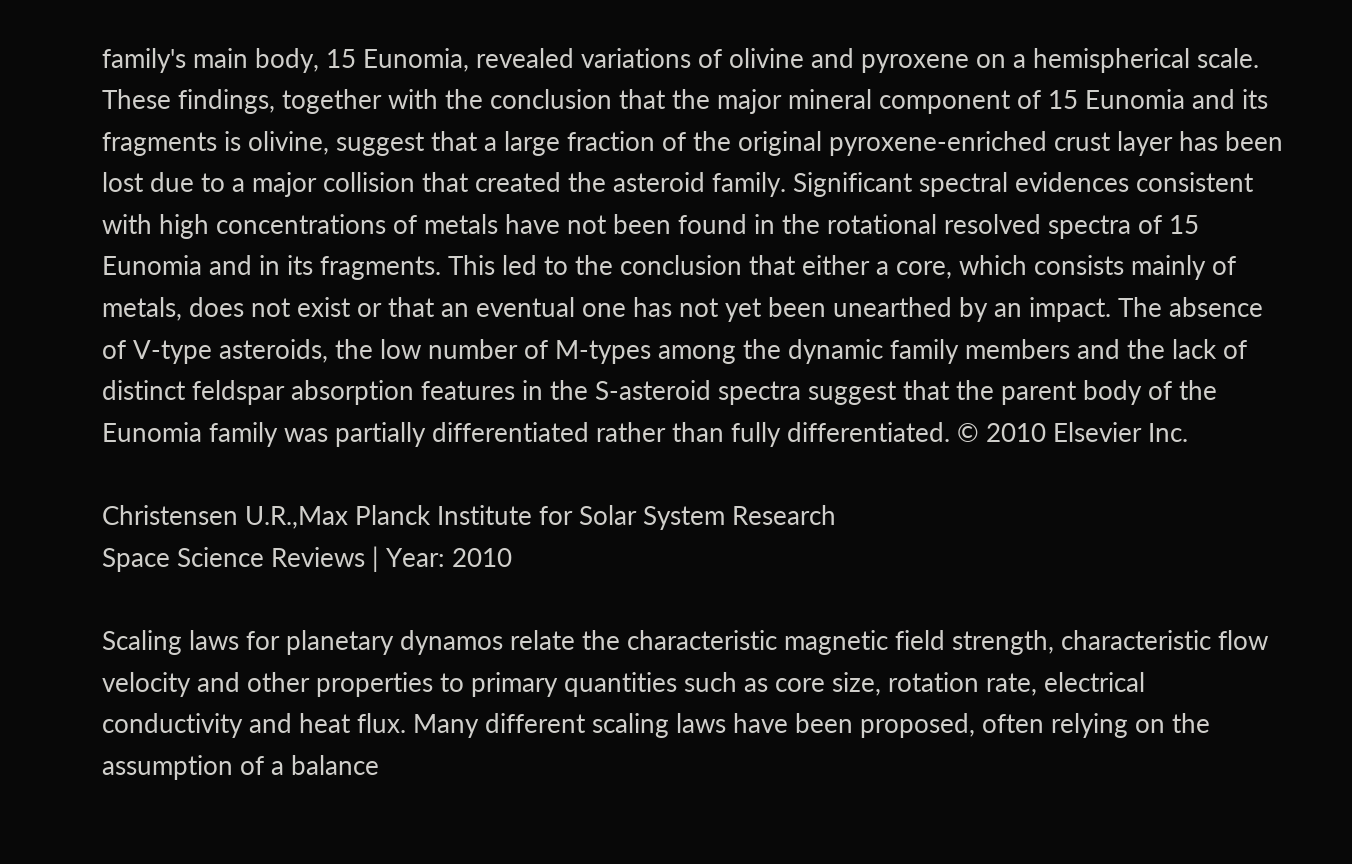family's main body, 15 Eunomia, revealed variations of olivine and pyroxene on a hemispherical scale. These findings, together with the conclusion that the major mineral component of 15 Eunomia and its fragments is olivine, suggest that a large fraction of the original pyroxene-enriched crust layer has been lost due to a major collision that created the asteroid family. Significant spectral evidences consistent with high concentrations of metals have not been found in the rotational resolved spectra of 15 Eunomia and in its fragments. This led to the conclusion that either a core, which consists mainly of metals, does not exist or that an eventual one has not yet been unearthed by an impact. The absence of V-type asteroids, the low number of M-types among the dynamic family members and the lack of distinct feldspar absorption features in the S-asteroid spectra suggest that the parent body of the Eunomia family was partially differentiated rather than fully differentiated. © 2010 Elsevier Inc.

Christensen U.R.,Max Planck Institute for Solar System Research
Space Science Reviews | Year: 2010

Scaling laws for planetary dynamos relate the characteristic magnetic field strength, characteristic flow velocity and other properties to primary quantities such as core size, rotation rate, electrical conductivity and heat flux. Many different scaling laws have been proposed, often relying on the assumption of a balance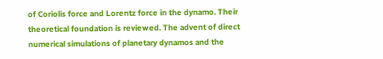of Coriolis force and Lorentz force in the dynamo. Their theoretical foundation is reviewed. The advent of direct numerical simulations of planetary dynamos and the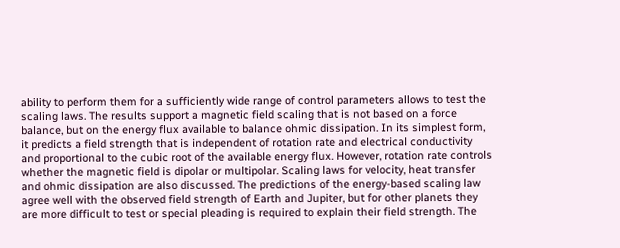ability to perform them for a sufficiently wide range of control parameters allows to test the scaling laws. The results support a magnetic field scaling that is not based on a force balance, but on the energy flux available to balance ohmic dissipation. In its simplest form, it predicts a field strength that is independent of rotation rate and electrical conductivity and proportional to the cubic root of the available energy flux. However, rotation rate controls whether the magnetic field is dipolar or multipolar. Scaling laws for velocity, heat transfer and ohmic dissipation are also discussed. The predictions of the energy-based scaling law agree well with the observed field strength of Earth and Jupiter, but for other planets they are more difficult to test or special pleading is required to explain their field strength. The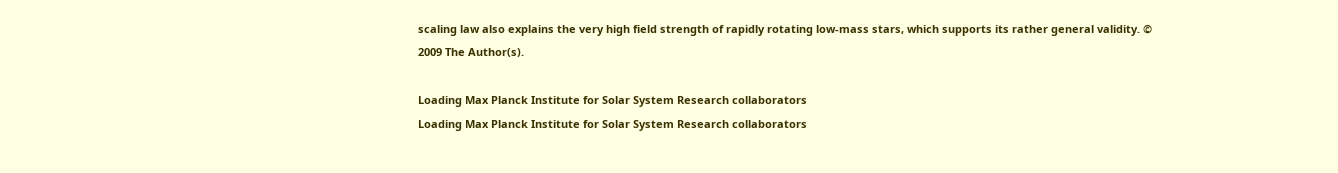scaling law also explains the very high field strength of rapidly rotating low-mass stars, which supports its rather general validity. © 2009 The Author(s).

Loading Max Planck Institute for Solar System Research collaborators
Loading Max Planck Institute for Solar System Research collaborators